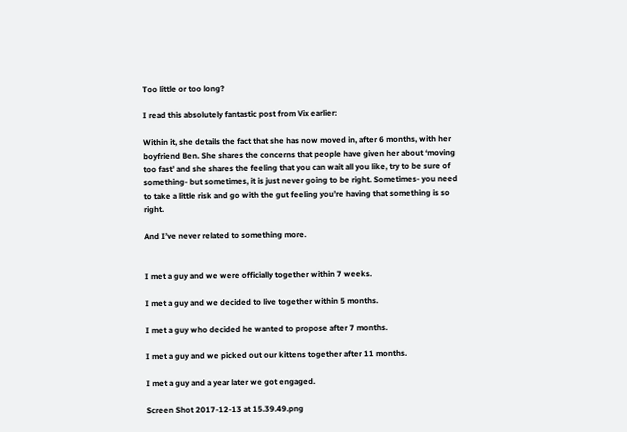Too little or too long?

I read this absolutely fantastic post from Vix earlier:

Within it, she details the fact that she has now moved in, after 6 months, with her boyfriend Ben. She shares the concerns that people have given her about ‘moving too fast’ and she shares the feeling that you can wait all you like, try to be sure of something- but sometimes, it is just never going to be right. Sometimes- you need to take a little risk and go with the gut feeling you’re having that something is so right.

And I’ve never related to something more.


I met a guy and we were officially together within 7 weeks.

I met a guy and we decided to live together within 5 months.

I met a guy who decided he wanted to propose after 7 months.

I met a guy and we picked out our kittens together after 11 months.

I met a guy and a year later we got engaged.

Screen Shot 2017-12-13 at 15.39.49.png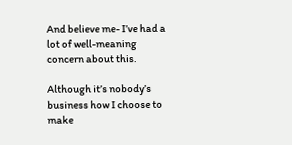And believe me- I’ve had a lot of well-meaning concern about this.

Although it’s nobody’s business how I choose to make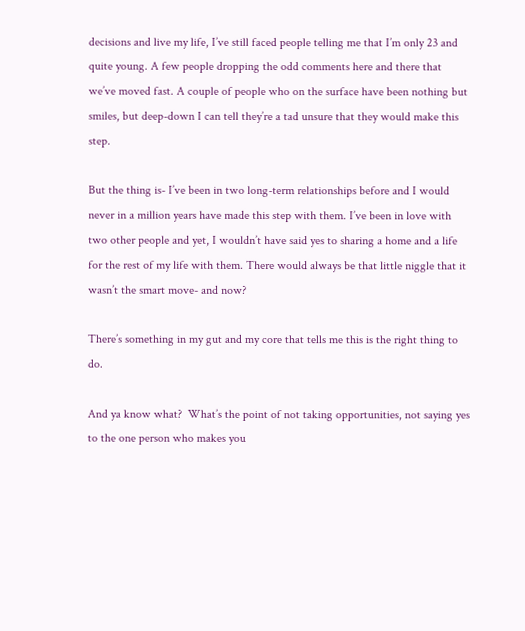decisions and live my life, I’ve still faced people telling me that I’m only 23 and quite young. A few people dropping the odd comments here and there that we’ve moved fast. A couple of people who on the surface have been nothing but smiles, but deep-down I can tell they’re a tad unsure that they would make this step.

But the thing is- I’ve been in two long-term relationships before and I would never in a million years have made this step with them. I’ve been in love with two other people and yet, I wouldn’t have said yes to sharing a home and a life for the rest of my life with them. There would always be that little niggle that it wasn’t the smart move- and now?

There’s something in my gut and my core that tells me this is the right thing to do.

And ya know what?  What’s the point of not taking opportunities, not saying yes to the one person who makes you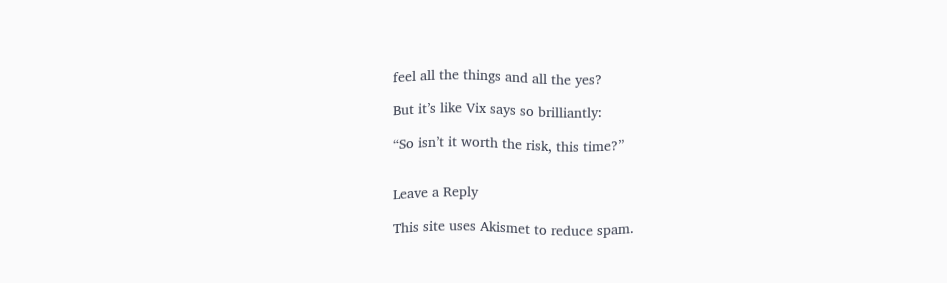feel all the things and all the yes?

But it’s like Vix says so brilliantly:

“So isn’t it worth the risk, this time?”


Leave a Reply

This site uses Akismet to reduce spam.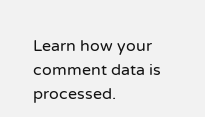Learn how your comment data is processed.